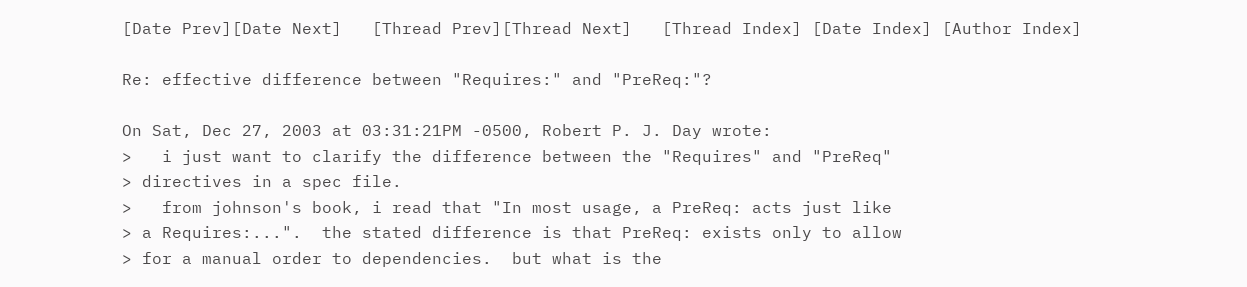[Date Prev][Date Next]   [Thread Prev][Thread Next]   [Thread Index] [Date Index] [Author Index]

Re: effective difference between "Requires:" and "PreReq:"?

On Sat, Dec 27, 2003 at 03:31:21PM -0500, Robert P. J. Day wrote:
>   i just want to clarify the difference between the "Requires" and "PreReq"
> directives in a spec file.
>   from johnson's book, i read that "In most usage, a PreReq: acts just like
> a Requires:...".  the stated difference is that PreReq: exists only to allow
> for a manual order to dependencies.  but what is the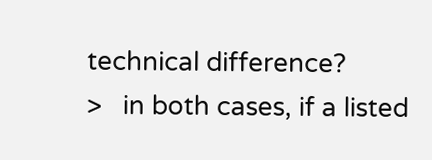technical difference?
>   in both cases, if a listed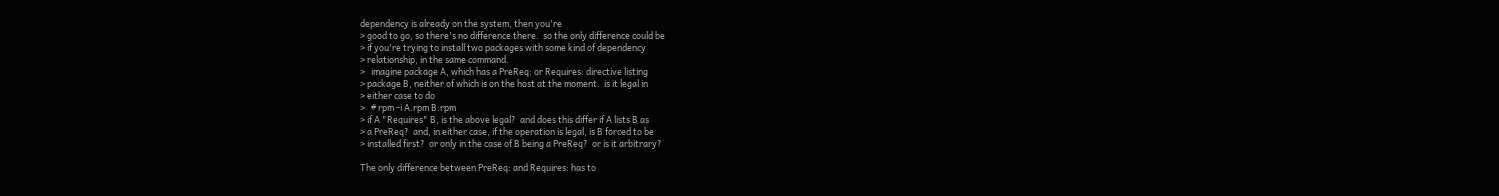dependency is already on the system, then you're
> good to go, so there's no difference there.  so the only difference could be
> if you're trying to install two packages with some kind of dependency
> relationship, in the same command.
>   imagine package A, which has a PreReq: or Requires: directive listing
> package B, neither of which is on the host at the moment.  is it legal in
> either case to do
>   # rpm -i A.rpm B.rpm
> if A "Requires" B, is the above legal?  and does this differ if A lists B as
> a PreReq?  and, in either case, if the operation is legal, is B forced to be
> installed first?  or only in the case of B being a PreReq?  or is it arbitrary?

The only difference between PreReq: and Requires: has to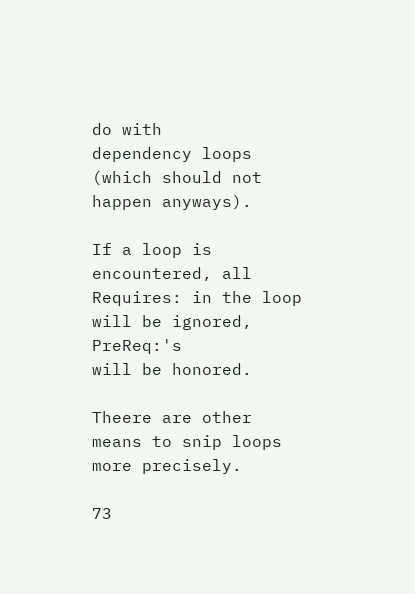do with
dependency loops (which should not happen anyways).

If a loop is encountered, all Requires: in the loop will be ignored, PreReq:'s
will be honored.

Theere are other means to snip loops more precisely.

73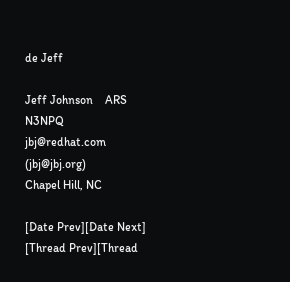de Jeff

Jeff Johnson    ARS N3NPQ
jbj@redhat.com (jbj@jbj.org)
Chapel Hill, NC

[Date Prev][Date Next]   [Thread Prev][Thread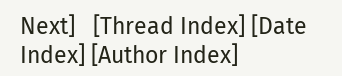Next]   [Thread Index] [Date Index] [Author Index]